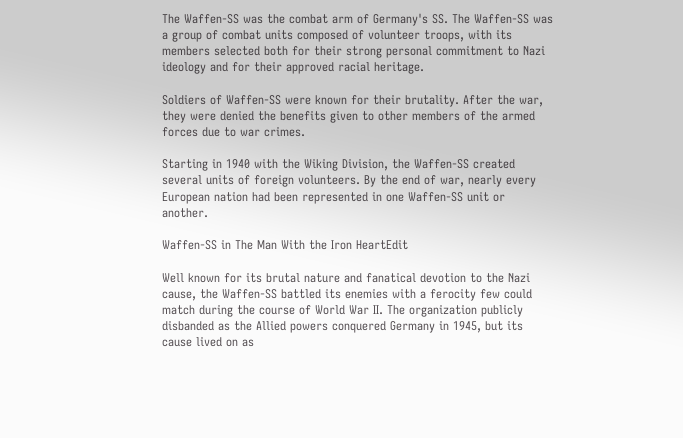The Waffen-SS was the combat arm of Germany's SS. The Waffen-SS was a group of combat units composed of volunteer troops, with its members selected both for their strong personal commitment to Nazi ideology and for their approved racial heritage.

Soldiers of Waffen-SS were known for their brutality. After the war, they were denied the benefits given to other members of the armed forces due to war crimes.

Starting in 1940 with the Wiking Division, the Waffen-SS created several units of foreign volunteers. By the end of war, nearly every European nation had been represented in one Waffen-SS unit or another.

Waffen-SS in The Man With the Iron HeartEdit

Well known for its brutal nature and fanatical devotion to the Nazi cause, the Waffen-SS battled its enemies with a ferocity few could match during the course of World War II. The organization publicly disbanded as the Allied powers conquered Germany in 1945, but its cause lived on as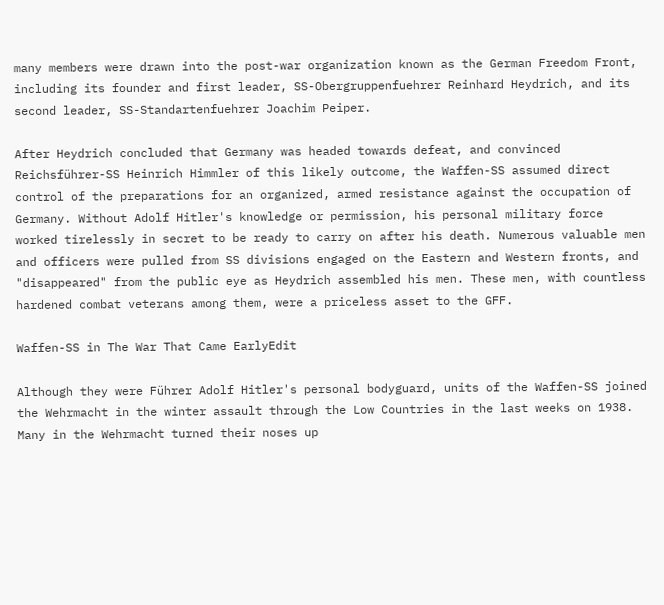many members were drawn into the post-war organization known as the German Freedom Front, including its founder and first leader, SS-Obergruppenfuehrer Reinhard Heydrich, and its second leader, SS-Standartenfuehrer Joachim Peiper.

After Heydrich concluded that Germany was headed towards defeat, and convinced Reichsführer-SS Heinrich Himmler of this likely outcome, the Waffen-SS assumed direct control of the preparations for an organized, armed resistance against the occupation of Germany. Without Adolf Hitler's knowledge or permission, his personal military force worked tirelessly in secret to be ready to carry on after his death. Numerous valuable men and officers were pulled from SS divisions engaged on the Eastern and Western fronts, and "disappeared" from the public eye as Heydrich assembled his men. These men, with countless hardened combat veterans among them, were a priceless asset to the GFF.

Waffen-SS in The War That Came EarlyEdit

Although they were Führer Adolf Hitler's personal bodyguard, units of the Waffen-SS joined the Wehrmacht in the winter assault through the Low Countries in the last weeks on 1938. Many in the Wehrmacht turned their noses up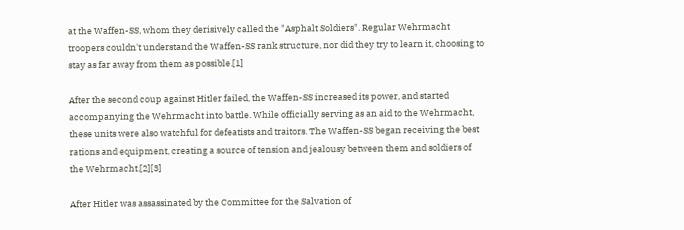at the Waffen-SS, whom they derisively called the "Asphalt Soldiers". Regular Wehrmacht troopers couldn't understand the Waffen-SS rank structure, nor did they try to learn it, choosing to stay as far away from them as possible.[1]

After the second coup against Hitler failed, the Waffen-SS increased its power, and started accompanying the Wehrmacht into battle. While officially serving as an aid to the Wehrmacht, these units were also watchful for defeatists and traitors. The Waffen-SS began receiving the best rations and equipment, creating a source of tension and jealousy between them and soldiers of the Wehrmacht.[2][3]

After Hitler was assassinated by the Committee for the Salvation of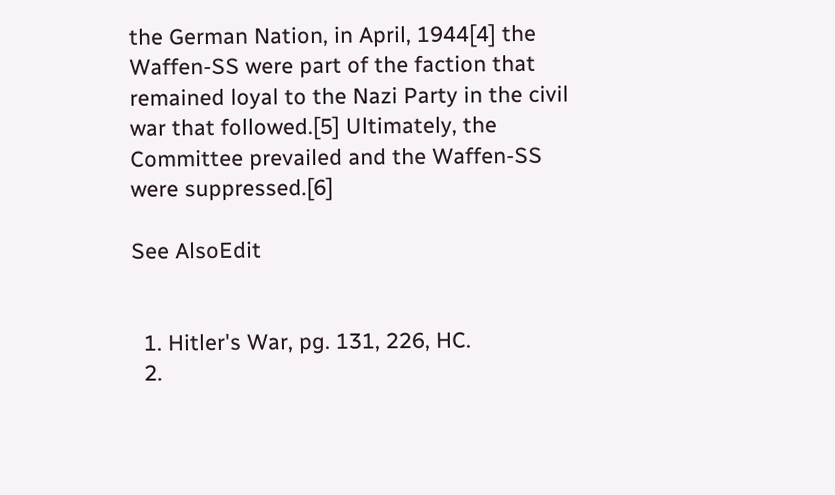the German Nation, in April, 1944[4] the Waffen-SS were part of the faction that remained loyal to the Nazi Party in the civil war that followed.[5] Ultimately, the Committee prevailed and the Waffen-SS were suppressed.[6]

See AlsoEdit


  1. Hitler's War, pg. 131, 226, HC.
  2.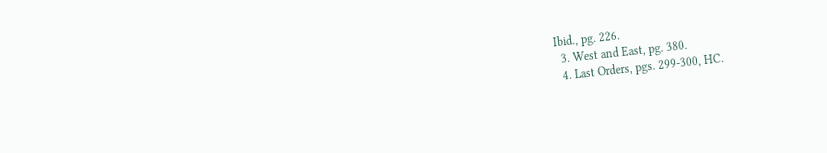Ibid., pg. 226.
  3. West and East, pg. 380.
  4. Last Orders, pgs. 299-300, HC.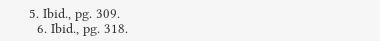5. Ibid., pg. 309.
  6. Ibid., pg. 318.